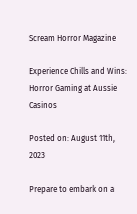Scream Horror Magazine

Experience Chills and Wins: Horror Gaming at Aussie Casinos

Posted on: August 11th, 2023

Prepare to embark on a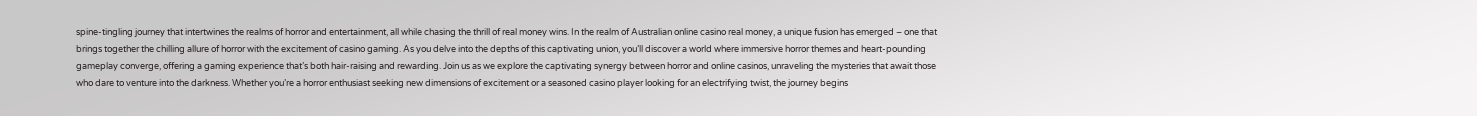spine-tingling journey that intertwines the realms of horror and entertainment, all while chasing the thrill of real money wins. In the realm of Australian online casino real money, a unique fusion has emerged – one that brings together the chilling allure of horror with the excitement of casino gaming. As you delve into the depths of this captivating union, you’ll discover a world where immersive horror themes and heart-pounding gameplay converge, offering a gaming experience that’s both hair-raising and rewarding. Join us as we explore the captivating synergy between horror and online casinos, unraveling the mysteries that await those who dare to venture into the darkness. Whether you’re a horror enthusiast seeking new dimensions of excitement or a seasoned casino player looking for an electrifying twist, the journey begins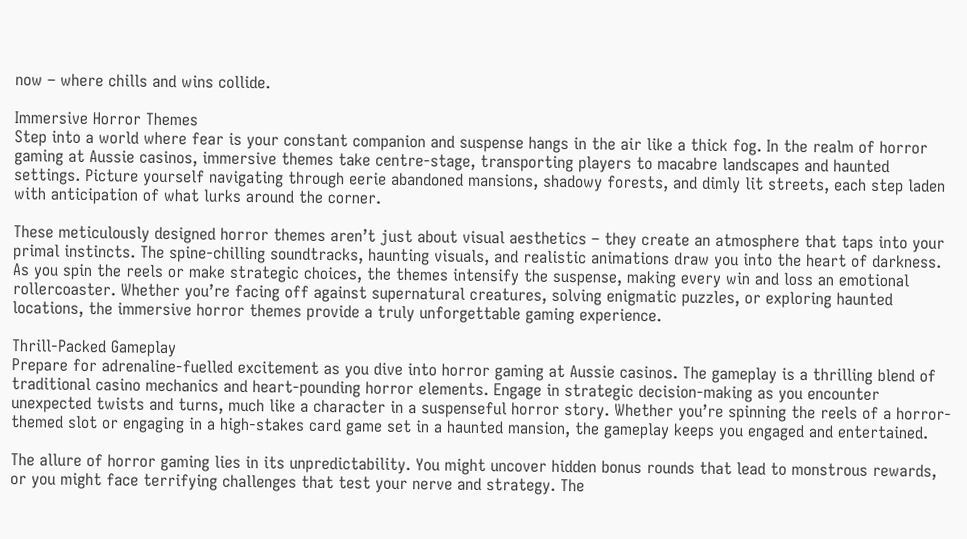now – where chills and wins collide.

Immersive Horror Themes
Step into a world where fear is your constant companion and suspense hangs in the air like a thick fog. In the realm of horror gaming at Aussie casinos, immersive themes take centre-stage, transporting players to macabre landscapes and haunted settings. Picture yourself navigating through eerie abandoned mansions, shadowy forests, and dimly lit streets, each step laden with anticipation of what lurks around the corner.

These meticulously designed horror themes aren’t just about visual aesthetics – they create an atmosphere that taps into your primal instincts. The spine-chilling soundtracks, haunting visuals, and realistic animations draw you into the heart of darkness. As you spin the reels or make strategic choices, the themes intensify the suspense, making every win and loss an emotional rollercoaster. Whether you’re facing off against supernatural creatures, solving enigmatic puzzles, or exploring haunted locations, the immersive horror themes provide a truly unforgettable gaming experience.

Thrill-Packed Gameplay
Prepare for adrenaline-fuelled excitement as you dive into horror gaming at Aussie casinos. The gameplay is a thrilling blend of traditional casino mechanics and heart-pounding horror elements. Engage in strategic decision-making as you encounter unexpected twists and turns, much like a character in a suspenseful horror story. Whether you’re spinning the reels of a horror-themed slot or engaging in a high-stakes card game set in a haunted mansion, the gameplay keeps you engaged and entertained.

The allure of horror gaming lies in its unpredictability. You might uncover hidden bonus rounds that lead to monstrous rewards, or you might face terrifying challenges that test your nerve and strategy. The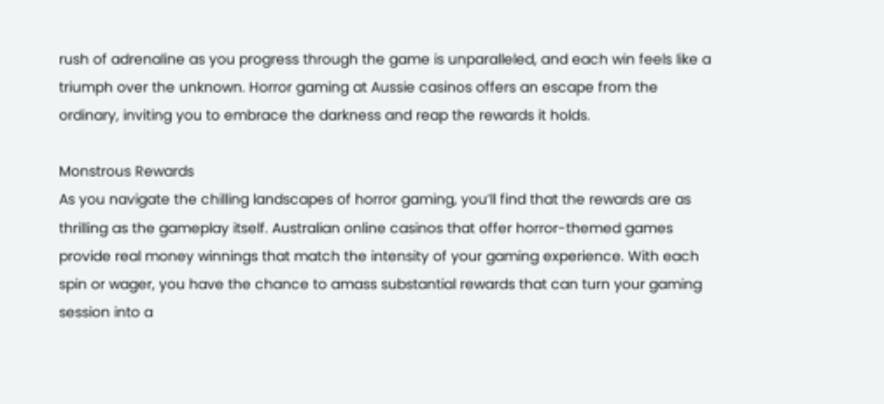rush of adrenaline as you progress through the game is unparalleled, and each win feels like a triumph over the unknown. Horror gaming at Aussie casinos offers an escape from the ordinary, inviting you to embrace the darkness and reap the rewards it holds.

Monstrous Rewards
As you navigate the chilling landscapes of horror gaming, you’ll find that the rewards are as thrilling as the gameplay itself. Australian online casinos that offer horror-themed games provide real money winnings that match the intensity of your gaming experience. With each spin or wager, you have the chance to amass substantial rewards that can turn your gaming session into a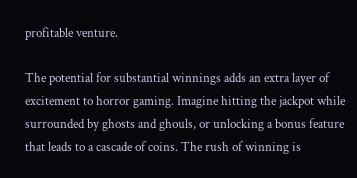profitable venture.

The potential for substantial winnings adds an extra layer of excitement to horror gaming. Imagine hitting the jackpot while surrounded by ghosts and ghouls, or unlocking a bonus feature that leads to a cascade of coins. The rush of winning is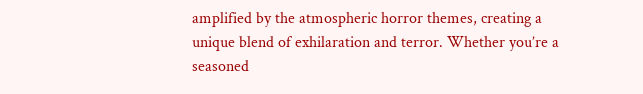amplified by the atmospheric horror themes, creating a unique blend of exhilaration and terror. Whether you’re a seasoned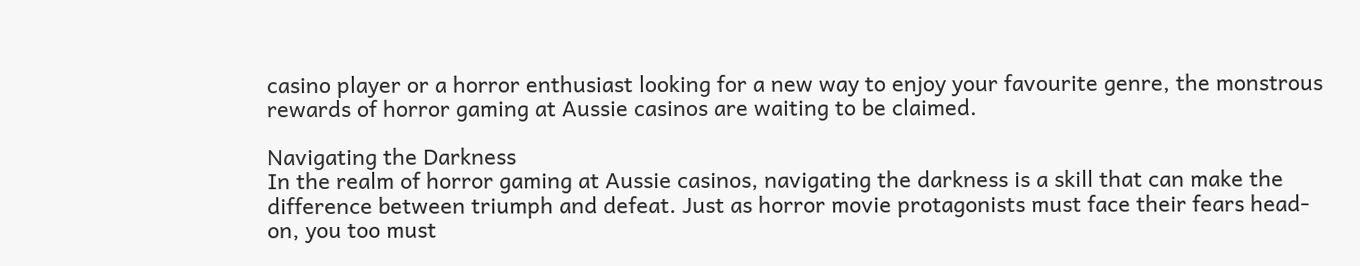casino player or a horror enthusiast looking for a new way to enjoy your favourite genre, the monstrous rewards of horror gaming at Aussie casinos are waiting to be claimed.

Navigating the Darkness
In the realm of horror gaming at Aussie casinos, navigating the darkness is a skill that can make the difference between triumph and defeat. Just as horror movie protagonists must face their fears head-on, you too must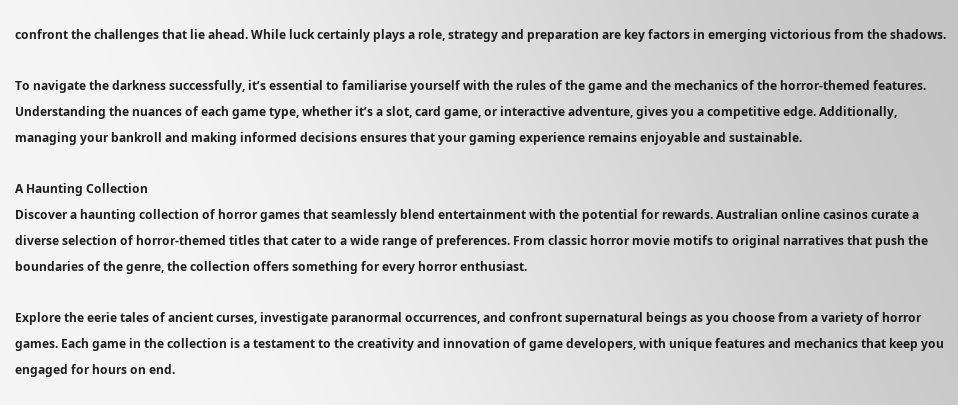confront the challenges that lie ahead. While luck certainly plays a role, strategy and preparation are key factors in emerging victorious from the shadows.

To navigate the darkness successfully, it’s essential to familiarise yourself with the rules of the game and the mechanics of the horror-themed features. Understanding the nuances of each game type, whether it’s a slot, card game, or interactive adventure, gives you a competitive edge. Additionally, managing your bankroll and making informed decisions ensures that your gaming experience remains enjoyable and sustainable.

A Haunting Collection
Discover a haunting collection of horror games that seamlessly blend entertainment with the potential for rewards. Australian online casinos curate a diverse selection of horror-themed titles that cater to a wide range of preferences. From classic horror movie motifs to original narratives that push the boundaries of the genre, the collection offers something for every horror enthusiast.

Explore the eerie tales of ancient curses, investigate paranormal occurrences, and confront supernatural beings as you choose from a variety of horror games. Each game in the collection is a testament to the creativity and innovation of game developers, with unique features and mechanics that keep you engaged for hours on end.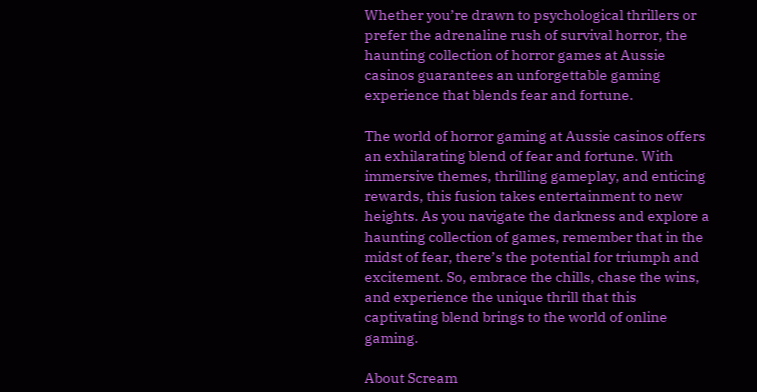Whether you’re drawn to psychological thrillers or prefer the adrenaline rush of survival horror, the haunting collection of horror games at Aussie casinos guarantees an unforgettable gaming experience that blends fear and fortune.

The world of horror gaming at Aussie casinos offers an exhilarating blend of fear and fortune. With immersive themes, thrilling gameplay, and enticing rewards, this fusion takes entertainment to new heights. As you navigate the darkness and explore a haunting collection of games, remember that in the midst of fear, there’s the potential for triumph and excitement. So, embrace the chills, chase the wins, and experience the unique thrill that this captivating blend brings to the world of online gaming.

About Scream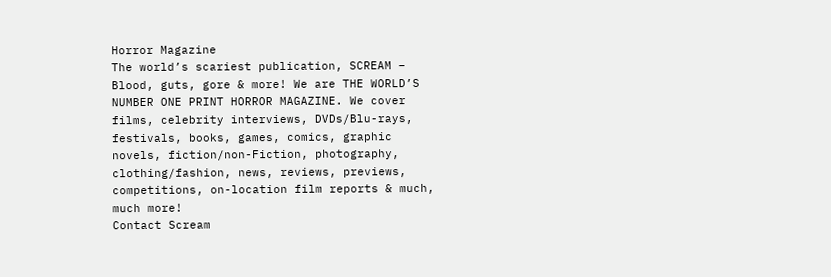Horror Magazine
The world’s scariest publication, SCREAM – Blood, guts, gore & more! We are THE WORLD’S NUMBER ONE PRINT HORROR MAGAZINE. We cover films, celebrity interviews, DVDs/Blu-rays, festivals, books, games, comics, graphic novels, fiction/non-Fiction, photography, clothing/fashion, news, reviews, previews, competitions, on-location film reports & much, much more!
Contact Scream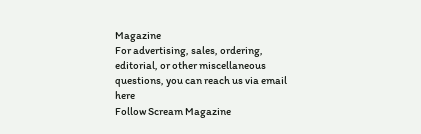Magazine
For advertising, sales, ordering, editorial, or other miscellaneous questions, you can reach us via email here
Follow Scream Magazine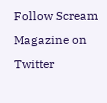Follow Scream Magazine on Twitter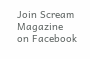Join Scream Magazine on Facebook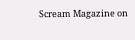Scream Magazine on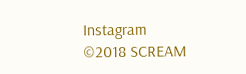Instagram
©2018 SCREAM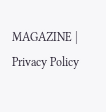MAGAZINE | Privacy Policy